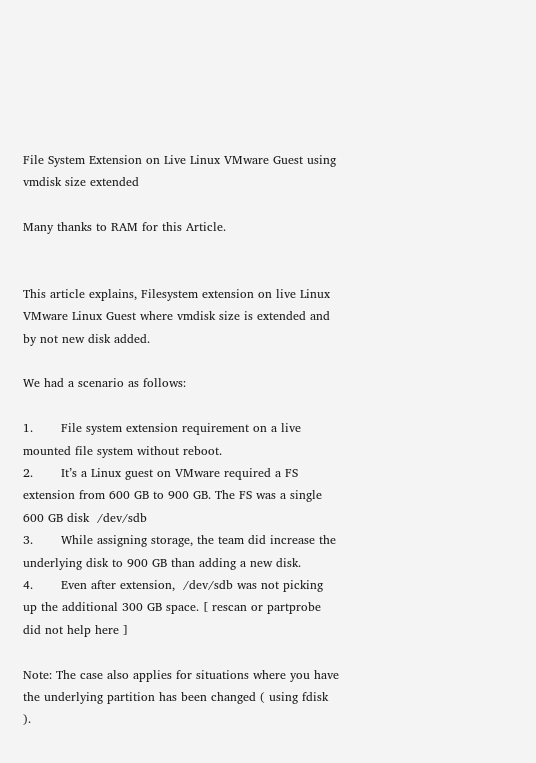File System Extension on Live Linux VMware Guest using vmdisk size extended

Many thanks to RAM for this Article.


This article explains, Filesystem extension on live Linux VMware Linux Guest where vmdisk size is extended and by not new disk added.

We had a scenario as follows:

1.       File system extension requirement on a live mounted file system without reboot.
2.       It’s a Linux guest on VMware required a FS extension from 600 GB to 900 GB. The FS was a single 600 GB disk  /dev/sdb
3.       While assigning storage, the team did increase the underlying disk to 900 GB than adding a new disk.
4.       Even after extension,  /dev/sdb was not picking up the additional 300 GB space. [ rescan or partprobe did not help here ]

Note: The case also applies for situations where you have the underlying partition has been changed ( using fdisk ).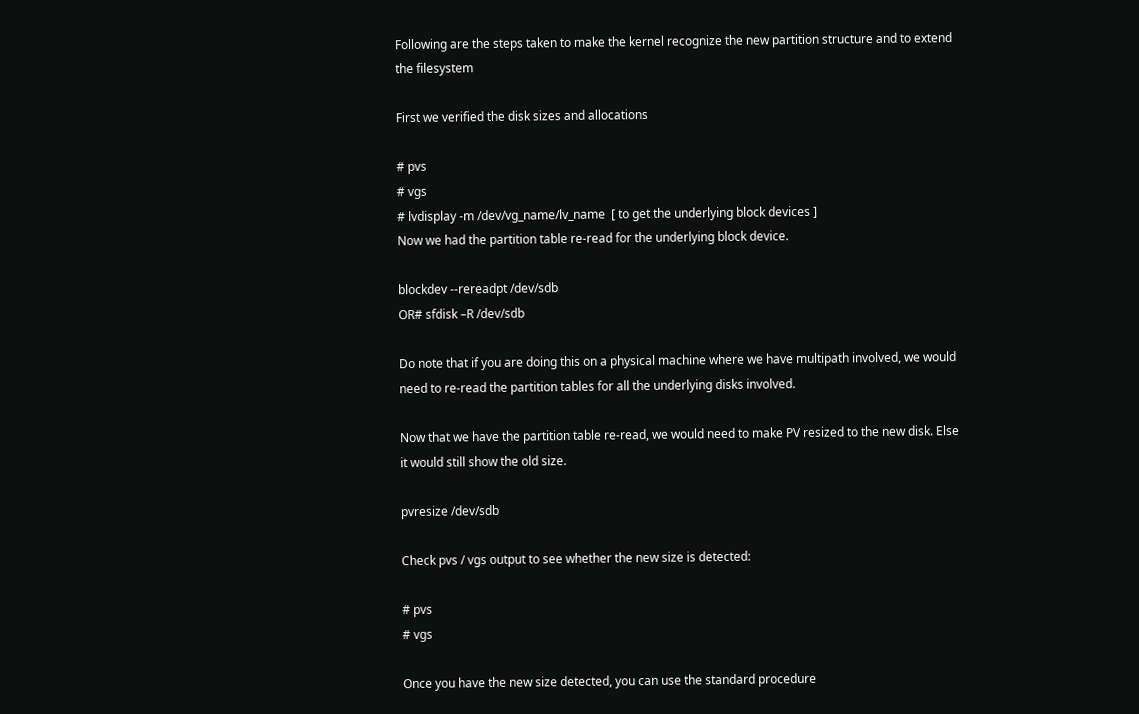Following are the steps taken to make the kernel recognize the new partition structure and to extend the filesystem

First we verified the disk sizes and allocations

# pvs
# vgs
# lvdisplay -m /dev/vg_name/lv_name  [ to get the underlying block devices ]
Now we had the partition table re-read for the underlying block device.

blockdev --rereadpt /dev/sdb
OR# sfdisk –R /dev/sdb

Do note that if you are doing this on a physical machine where we have multipath involved, we would need to re-read the partition tables for all the underlying disks involved.

Now that we have the partition table re-read, we would need to make PV resized to the new disk. Else it would still show the old size.

pvresize /dev/sdb

Check pvs / vgs output to see whether the new size is detected:

# pvs
# vgs

Once you have the new size detected, you can use the standard procedure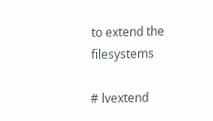to extend the filesystems

# lvextend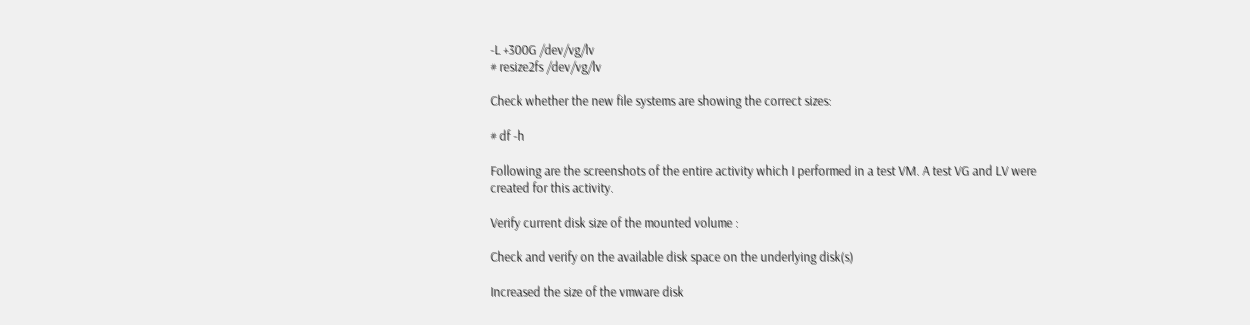-L +300G /dev/vg/lv
# resize2fs /dev/vg/lv

Check whether the new file systems are showing the correct sizes:

# df -h

Following are the screenshots of the entire activity which I performed in a test VM. A test VG and LV were created for this activity.

Verify current disk size of the mounted volume :

Check and verify on the available disk space on the underlying disk(s)

Increased the size of the vmware disk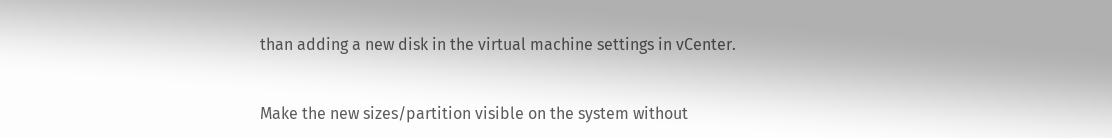than adding a new disk in the virtual machine settings in vCenter.


Make the new sizes/partition visible on the system without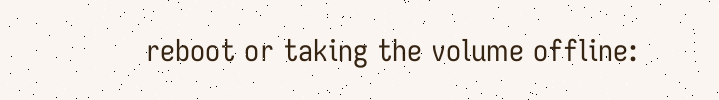reboot or taking the volume offline: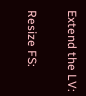Extend the LV:

Resize FS: